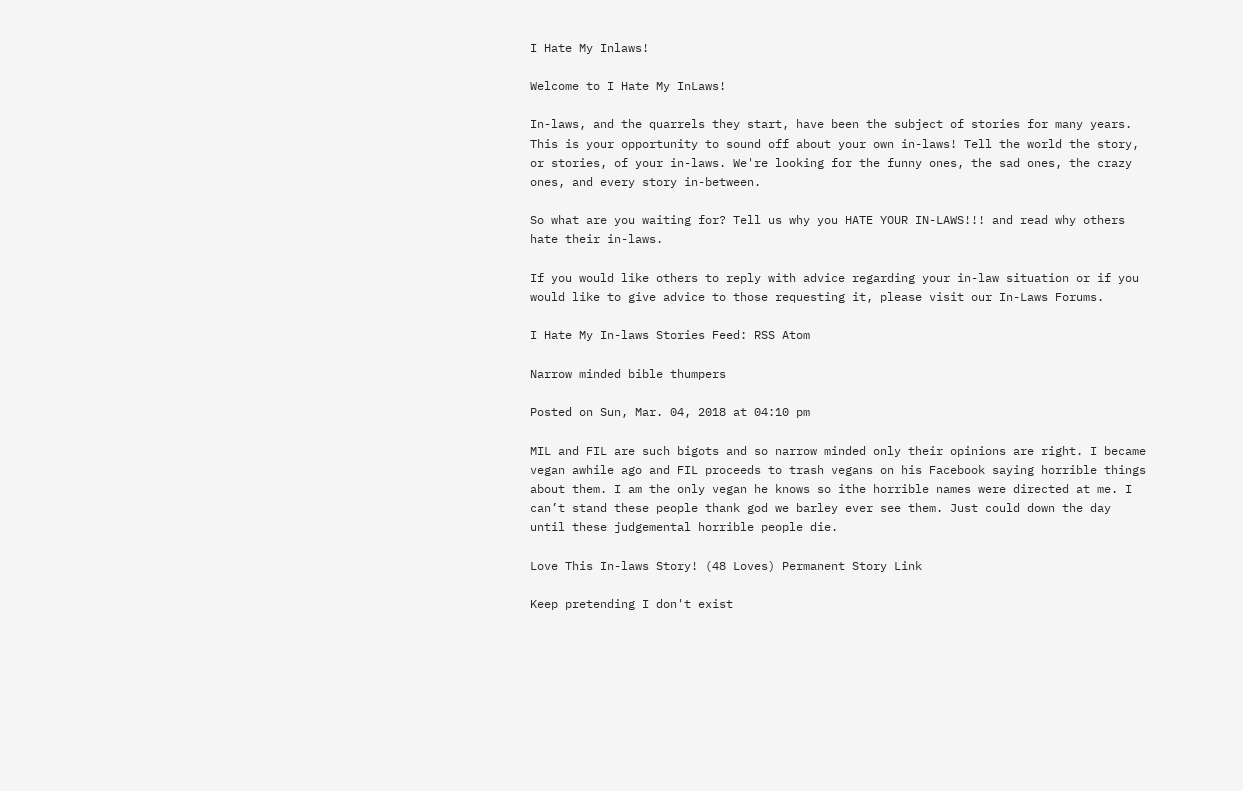I Hate My Inlaws!

Welcome to I Hate My InLaws!

In-laws, and the quarrels they start, have been the subject of stories for many years. This is your opportunity to sound off about your own in-laws! Tell the world the story, or stories, of your in-laws. We're looking for the funny ones, the sad ones, the crazy ones, and every story in-between.

So what are you waiting for? Tell us why you HATE YOUR IN-LAWS!!! and read why others hate their in-laws.

If you would like others to reply with advice regarding your in-law situation or if you would like to give advice to those requesting it, please visit our In-Laws Forums.

I Hate My In-laws Stories Feed: RSS Atom

Narrow minded bible thumpers

Posted on Sun, Mar. 04, 2018 at 04:10 pm

MIL and FIL are such bigots and so narrow minded only their opinions are right. I became vegan awhile ago and FIL proceeds to trash vegans on his Facebook saying horrible things about them. I am the only vegan he knows so ithe horrible names were directed at me. I can’t stand these people thank god we barley ever see them. Just could down the day until these judgemental horrible people die.

Love This In-laws Story! (48 Loves) Permanent Story Link

Keep pretending I don't exist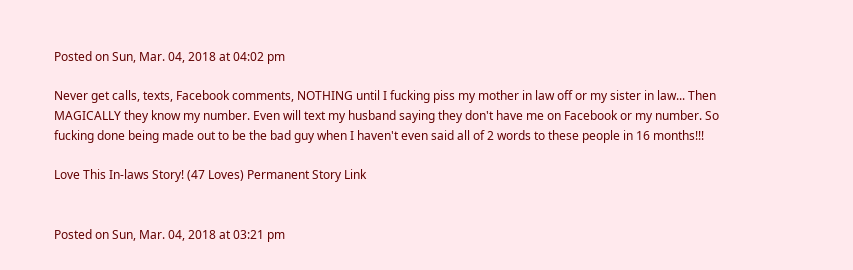Posted on Sun, Mar. 04, 2018 at 04:02 pm

Never get calls, texts, Facebook comments, NOTHING until I fucking piss my mother in law off or my sister in law... Then MAGICALLY they know my number. Even will text my husband saying they don't have me on Facebook or my number. So fucking done being made out to be the bad guy when I haven't even said all of 2 words to these people in 16 months!!!

Love This In-laws Story! (47 Loves) Permanent Story Link


Posted on Sun, Mar. 04, 2018 at 03:21 pm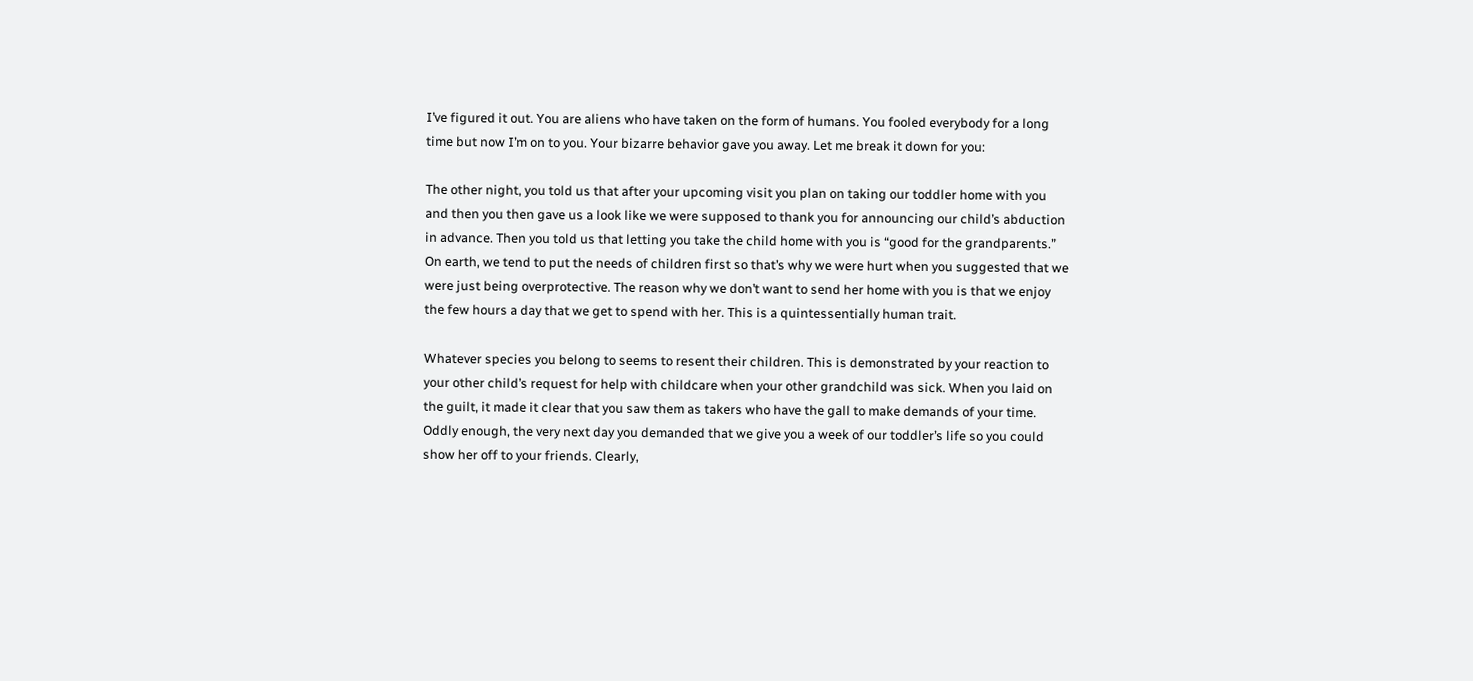I’ve figured it out. You are aliens who have taken on the form of humans. You fooled everybody for a long time but now I’m on to you. Your bizarre behavior gave you away. Let me break it down for you:

The other night, you told us that after your upcoming visit you plan on taking our toddler home with you and then you then gave us a look like we were supposed to thank you for announcing our child’s abduction in advance. Then you told us that letting you take the child home with you is “good for the grandparents.” On earth, we tend to put the needs of children first so that’s why we were hurt when you suggested that we were just being overprotective. The reason why we don’t want to send her home with you is that we enjoy the few hours a day that we get to spend with her. This is a quintessentially human trait.

Whatever species you belong to seems to resent their children. This is demonstrated by your reaction to your other child’s request for help with childcare when your other grandchild was sick. When you laid on the guilt, it made it clear that you saw them as takers who have the gall to make demands of your time. Oddly enough, the very next day you demanded that we give you a week of our toddler’s life so you could show her off to your friends. Clearly,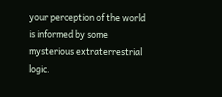your perception of the world is informed by some mysterious extraterrestrial logic.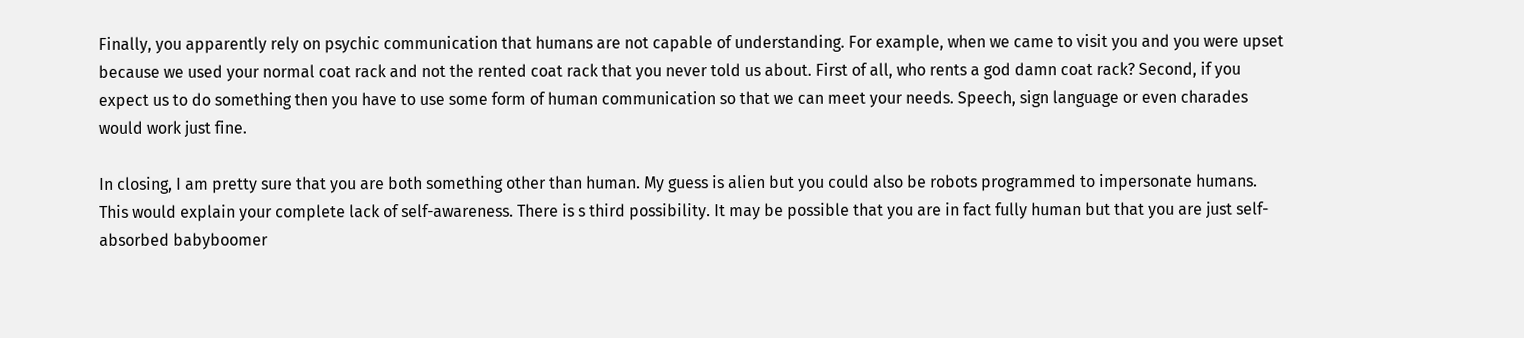Finally, you apparently rely on psychic communication that humans are not capable of understanding. For example, when we came to visit you and you were upset because we used your normal coat rack and not the rented coat rack that you never told us about. First of all, who rents a god damn coat rack? Second, if you expect us to do something then you have to use some form of human communication so that we can meet your needs. Speech, sign language or even charades would work just fine.

In closing, I am pretty sure that you are both something other than human. My guess is alien but you could also be robots programmed to impersonate humans. This would explain your complete lack of self-awareness. There is s third possibility. It may be possible that you are in fact fully human but that you are just self-absorbed babyboomer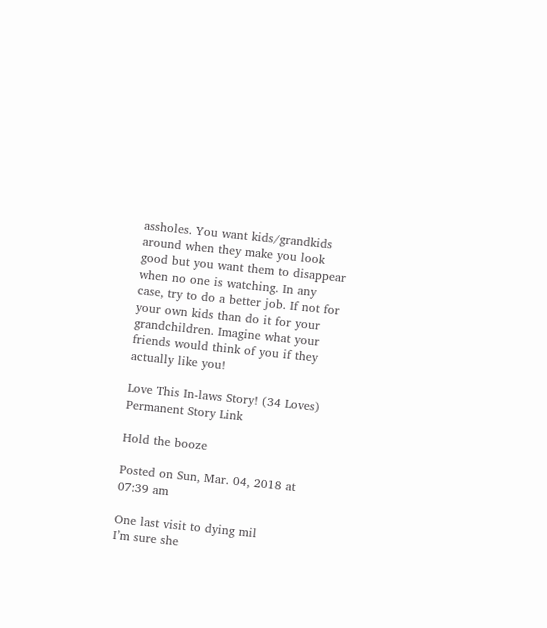assholes. You want kids/grandkids around when they make you look good but you want them to disappear when no one is watching. In any case, try to do a better job. If not for your own kids than do it for your grandchildren. Imagine what your friends would think of you if they actually like you!

Love This In-laws Story! (34 Loves) Permanent Story Link

Hold the booze

Posted on Sun, Mar. 04, 2018 at 07:39 am

One last visit to dying mil
I’m sure she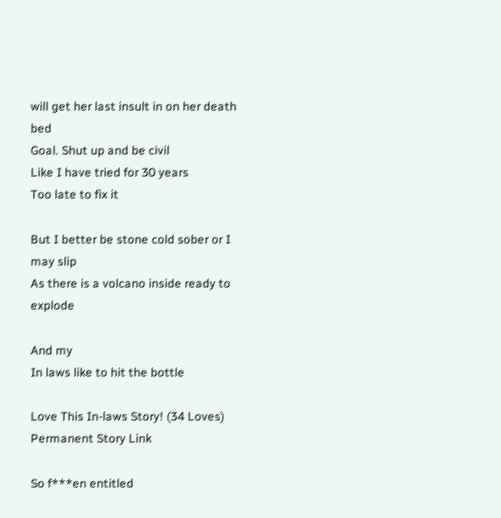will get her last insult in on her death bed
Goal. Shut up and be civil
Like I have tried for 30 years
Too late to fix it

But I better be stone cold sober or I may slip
As there is a volcano inside ready to explode

And my
In laws like to hit the bottle

Love This In-laws Story! (34 Loves) Permanent Story Link

So f***en entitled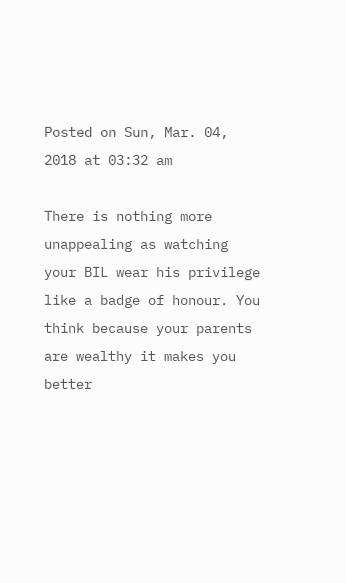Posted on Sun, Mar. 04, 2018 at 03:32 am

There is nothing more unappealing as watching your BIL wear his privilege like a badge of honour. You think because your parents are wealthy it makes you better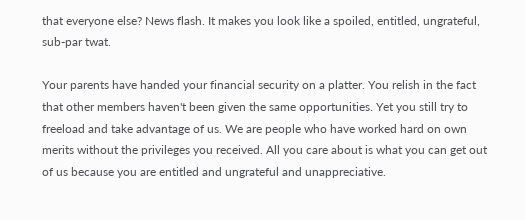that everyone else? News flash. It makes you look like a spoiled, entitled, ungrateful, sub-par twat.

Your parents have handed your financial security on a platter. You relish in the fact that other members haven't been given the same opportunities. Yet you still try to freeload and take advantage of us. We are people who have worked hard on own merits without the privileges you received. All you care about is what you can get out of us because you are entitled and ungrateful and unappreciative.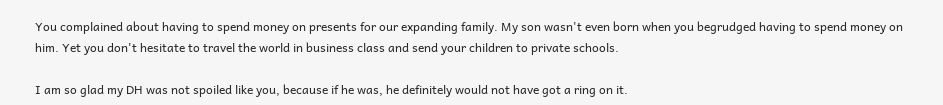You complained about having to spend money on presents for our expanding family. My son wasn't even born when you begrudged having to spend money on him. Yet you don't hesitate to travel the world in business class and send your children to private schools.

I am so glad my DH was not spoiled like you, because if he was, he definitely would not have got a ring on it.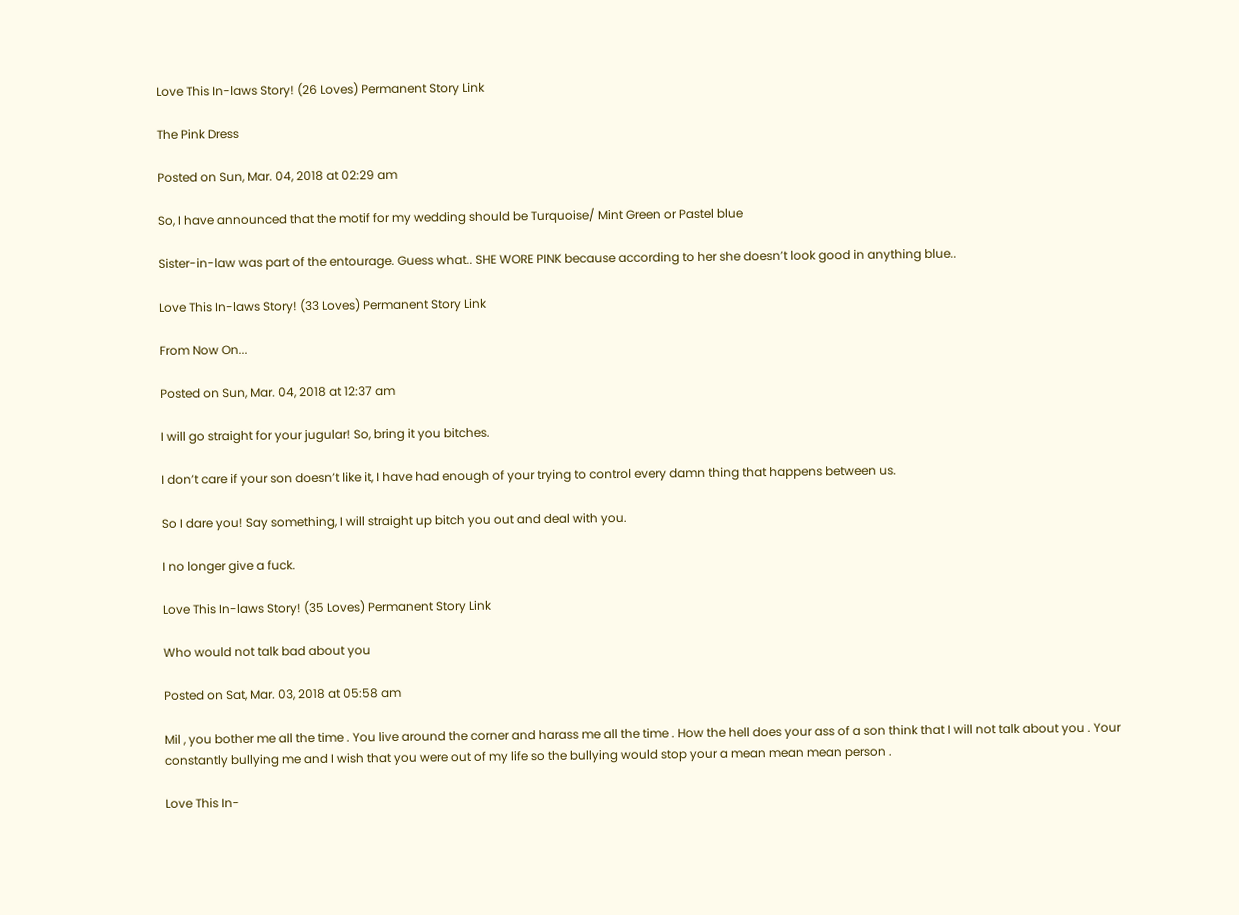Love This In-laws Story! (26 Loves) Permanent Story Link

The Pink Dress

Posted on Sun, Mar. 04, 2018 at 02:29 am

So, I have announced that the motif for my wedding should be Turquoise/ Mint Green or Pastel blue

Sister-in-law was part of the entourage. Guess what.. SHE WORE PINK because according to her she doesn’t look good in anything blue..

Love This In-laws Story! (33 Loves) Permanent Story Link

From Now On...

Posted on Sun, Mar. 04, 2018 at 12:37 am

I will go straight for your jugular! So, bring it you bitches.

I don’t care if your son doesn’t like it, I have had enough of your trying to control every damn thing that happens between us.

So I dare you! Say something, I will straight up bitch you out and deal with you.

I no longer give a fuck.

Love This In-laws Story! (35 Loves) Permanent Story Link

Who would not talk bad about you

Posted on Sat, Mar. 03, 2018 at 05:58 am

Mil , you bother me all the time . You live around the corner and harass me all the time . How the hell does your ass of a son think that I will not talk about you . Your constantly bullying me and I wish that you were out of my life so the bullying would stop your a mean mean mean person .

Love This In-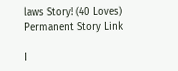laws Story! (40 Loves) Permanent Story Link

I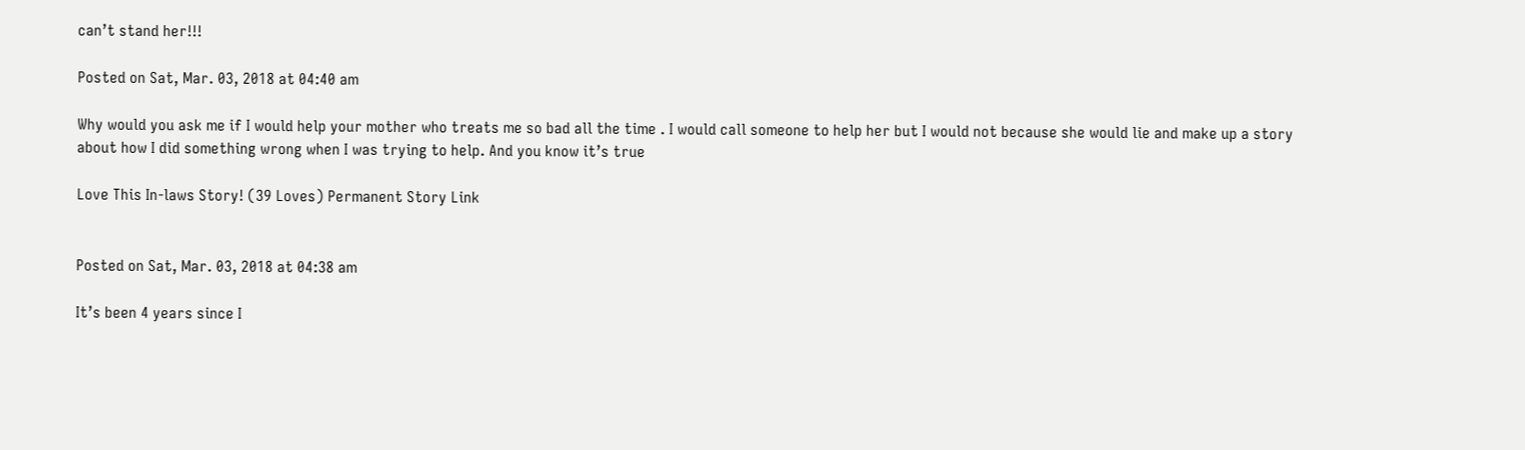can’t stand her!!!

Posted on Sat, Mar. 03, 2018 at 04:40 am

Why would you ask me if I would help your mother who treats me so bad all the time . I would call someone to help her but I would not because she would lie and make up a story about how I did something wrong when I was trying to help. And you know it’s true

Love This In-laws Story! (39 Loves) Permanent Story Link


Posted on Sat, Mar. 03, 2018 at 04:38 am

It’s been 4 years since I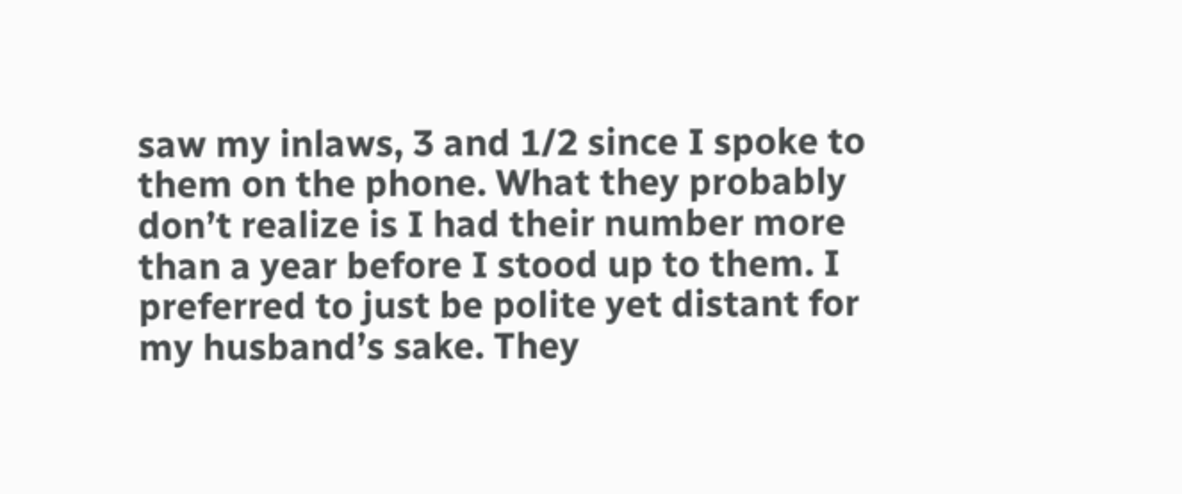saw my inlaws, 3 and 1/2 since I spoke to them on the phone. What they probably don’t realize is I had their number more than a year before I stood up to them. I preferred to just be polite yet distant for my husband’s sake. They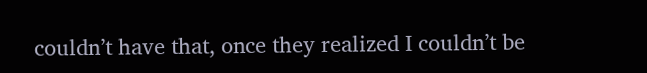couldn’t have that, once they realized I couldn’t be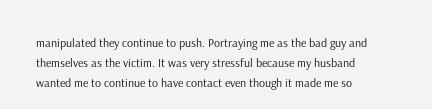manipulated they continue to push. Portraying me as the bad guy and themselves as the victim. It was very stressful because my husband wanted me to continue to have contact even though it made me so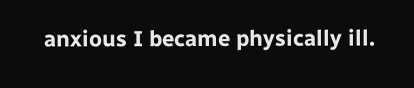anxious I became physically ill.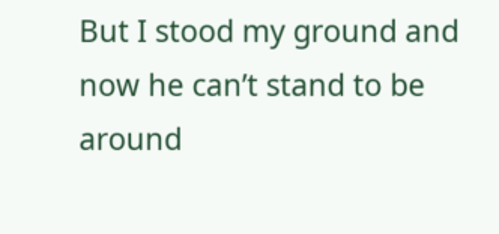But I stood my ground and now he can’t stand to be around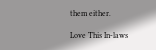them either.

Love This In-laws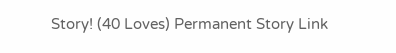Story! (40 Loves) Permanent Story Link